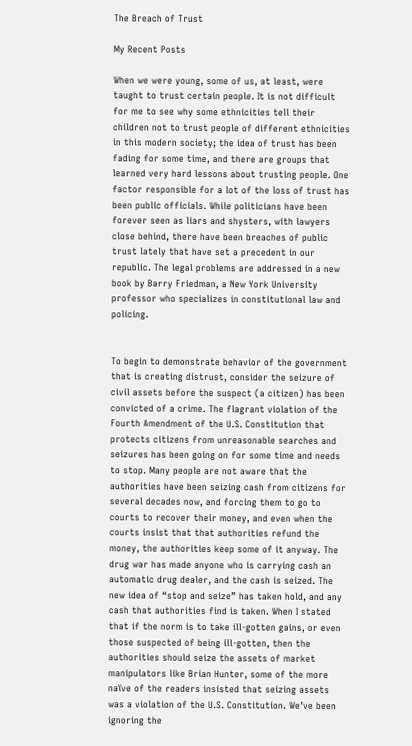The Breach of Trust

My Recent Posts

When we were young, some of us, at least, were taught to trust certain people. It is not difficult for me to see why some ethnicities tell their children not to trust people of different ethnicities in this modern society; the idea of trust has been fading for some time, and there are groups that learned very hard lessons about trusting people. One factor responsible for a lot of the loss of trust has been public officials. While politicians have been forever seen as liars and shysters, with lawyers close behind, there have been breaches of public trust lately that have set a precedent in our republic. The legal problems are addressed in a new book by Barry Friedman, a New York University professor who specializes in constitutional law and policing.


To begin to demonstrate behavior of the government that is creating distrust, consider the seizure of civil assets before the suspect (a citizen) has been convicted of a crime. The flagrant violation of the Fourth Amendment of the U.S. Constitution that protects citizens from unreasonable searches and seizures has been going on for some time and needs to stop. Many people are not aware that the authorities have been seizing cash from citizens for several decades now, and forcing them to go to courts to recover their money, and even when the courts insist that that authorities refund the money, the authorities keep some of it anyway. The drug war has made anyone who is carrying cash an automatic drug dealer, and the cash is seized. The new idea of “stop and seize” has taken hold, and any cash that authorities find is taken. When I stated that if the norm is to take ill-gotten gains, or even those suspected of being ill-gotten, then the authorities should seize the assets of market manipulators like Brian Hunter, some of the more naïve of the readers insisted that seizing assets was a violation of the U.S. Constitution. We’ve been ignoring the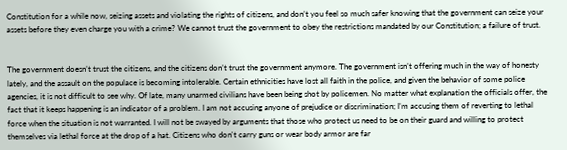Constitution for a while now, seizing assets and violating the rights of citizens, and don’t you feel so much safer knowing that the government can seize your assets before they even charge you with a crime? We cannot trust the government to obey the restrictions mandated by our Constitution; a failure of trust.


The government doesn’t trust the citizens, and the citizens don’t trust the government anymore. The government isn’t offering much in the way of honesty lately, and the assault on the populace is becoming intolerable. Certain ethnicities have lost all faith in the police, and given the behavior of some police agencies, it is not difficult to see why. Of late, many unarmed civilians have been being shot by policemen. No matter what explanation the officials offer, the fact that it keeps happening is an indicator of a problem. I am not accusing anyone of prejudice or discrimination; I’m accusing them of reverting to lethal force when the situation is not warranted. I will not be swayed by arguments that those who protect us need to be on their guard and willing to protect themselves via lethal force at the drop of a hat. Citizens who don't carry guns or wear body armor are far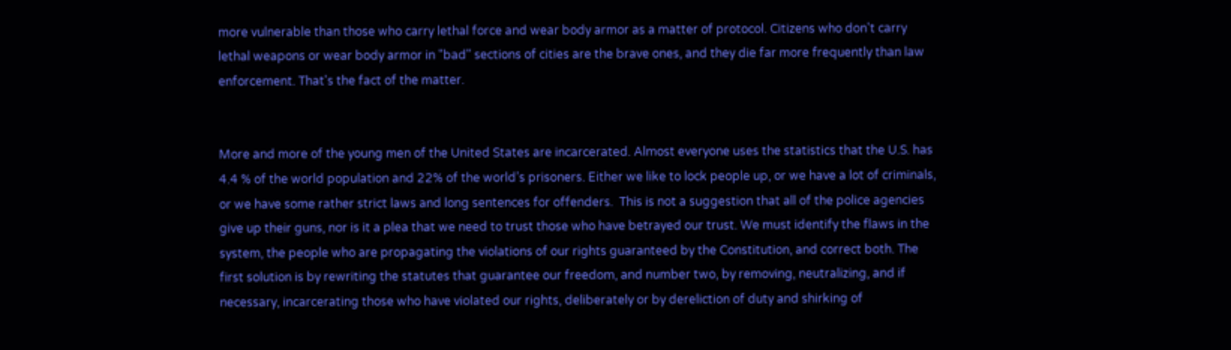more vulnerable than those who carry lethal force and wear body armor as a matter of protocol. Citizens who don't carry lethal weapons or wear body armor in "bad" sections of cities are the brave ones, and they die far more frequently than law enforcement. That's the fact of the matter.


More and more of the young men of the United States are incarcerated. Almost everyone uses the statistics that the U.S. has 4.4 % of the world population and 22% of the world’s prisoners. Either we like to lock people up, or we have a lot of criminals, or we have some rather strict laws and long sentences for offenders.  This is not a suggestion that all of the police agencies give up their guns, nor is it a plea that we need to trust those who have betrayed our trust. We must identify the flaws in the system, the people who are propagating the violations of our rights guaranteed by the Constitution, and correct both. The first solution is by rewriting the statutes that guarantee our freedom, and number two, by removing, neutralizing, and if necessary, incarcerating those who have violated our rights, deliberately or by dereliction of duty and shirking of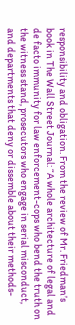responsibility and obligation. From the review of Mr. Friedman’s book in The Wall Street Journal: “A whole architecture of legal and de facto immunity for law enforcement-cops who bend the truth on the witness stand, prosecutors who engage in serial misconduct, and departments that deny or dissemble about their methods-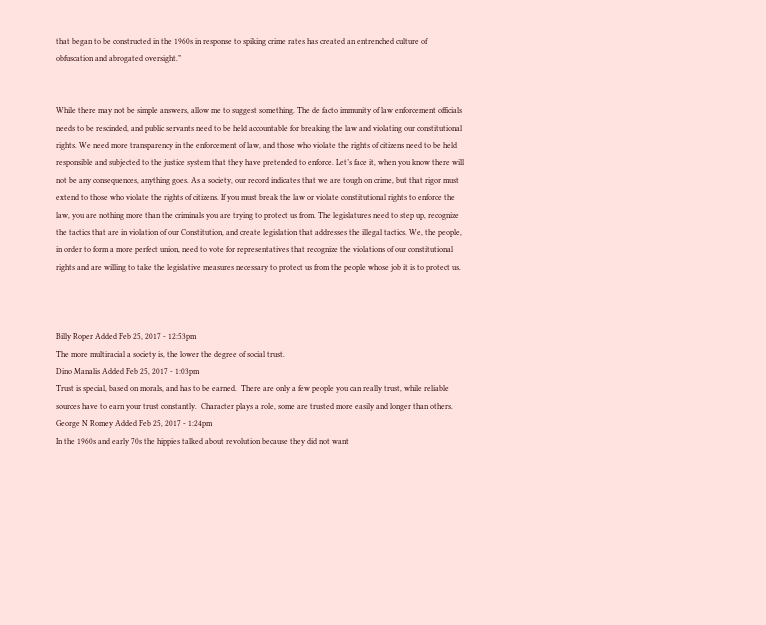that began to be constructed in the 1960s in response to spiking crime rates has created an entrenched culture of obfuscation and abrogated oversight.”


While there may not be simple answers, allow me to suggest something. The de facto immunity of law enforcement officials needs to be rescinded, and public servants need to be held accountable for breaking the law and violating our constitutional rights. We need more transparency in the enforcement of law, and those who violate the rights of citizens need to be held responsible and subjected to the justice system that they have pretended to enforce. Let’s face it, when you know there will not be any consequences, anything goes. As a society, our record indicates that we are tough on crime, but that rigor must extend to those who violate the rights of citizens. If you must break the law or violate constitutional rights to enforce the law, you are nothing more than the criminals you are trying to protect us from. The legislatures need to step up, recognize the tactics that are in violation of our Constitution, and create legislation that addresses the illegal tactics. We, the people, in order to form a more perfect union, need to vote for representatives that recognize the violations of our constitutional rights and are willing to take the legislative measures necessary to protect us from the people whose job it is to protect us.



Billy Roper Added Feb 25, 2017 - 12:53pm
The more multiracial a society is, the lower the degree of social trust.
Dino Manalis Added Feb 25, 2017 - 1:03pm
Trust is special, based on morals, and has to be earned.  There are only a few people you can really trust, while reliable sources have to earn your trust constantly.  Character plays a role, some are trusted more easily and longer than others.
George N Romey Added Feb 25, 2017 - 1:24pm
In the 1960s and early 70s the hippies talked about revolution because they did not want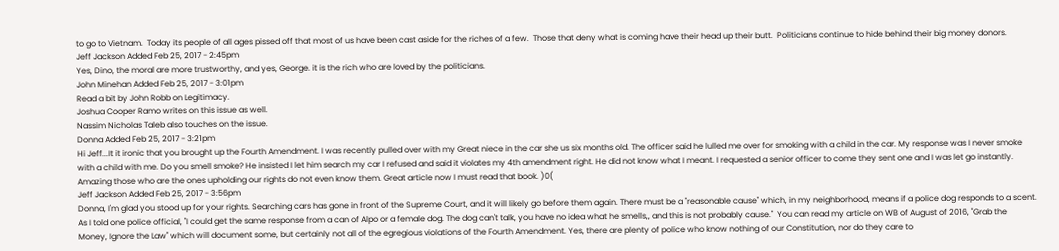to go to Vietnam.  Today its people of all ages pissed off that most of us have been cast aside for the riches of a few.  Those that deny what is coming have their head up their butt.  Politicians continue to hide behind their big money donors.
Jeff Jackson Added Feb 25, 2017 - 2:45pm
Yes, Dino, the moral are more trustworthy, and yes, George. it is the rich who are loved by the politicians.
John Minehan Added Feb 25, 2017 - 3:01pm
Read a bit by John Robb on Legitimacy.
Joshua Cooper Ramo writes on this issue as well.
Nassim Nicholas Taleb also touches on the issue.
Donna Added Feb 25, 2017 - 3:21pm
Hi Jeff...It it ironic that you brought up the Fourth Amendment. I was recently pulled over with my Great niece in the car she us six months old. The officer said he lulled me over for smoking with a child in the car. My response was I never smoke with a child with me. Do you smell smoke? He insisted I let him search my car I refused and said it violates my 4th amendment right. He did not know what I meant. I requested a senior officer to come they sent one and I was let go instantly. Amazing those who are the ones upholding our rights do not even know them. Great article now I must read that book. )0(
Jeff Jackson Added Feb 25, 2017 - 3:56pm
Donna, I'm glad you stood up for your rights. Searching cars has gone in front of the Supreme Court, and it will likely go before them again. There must be a "reasonable cause" which, in my neighborhood, means if a police dog responds to a scent. As I told one police official, "I could get the same response from a can of Alpo or a female dog. The dog can't talk, you have no idea what he smells,, and this is not probably cause."  You can read my article on WB of August of 2016, "Grab the Money, Ignore the Law" which will document some, but certainly not all of the egregious violations of the Fourth Amendment. Yes, there are plenty of police who know nothing of our Constitution, nor do they care to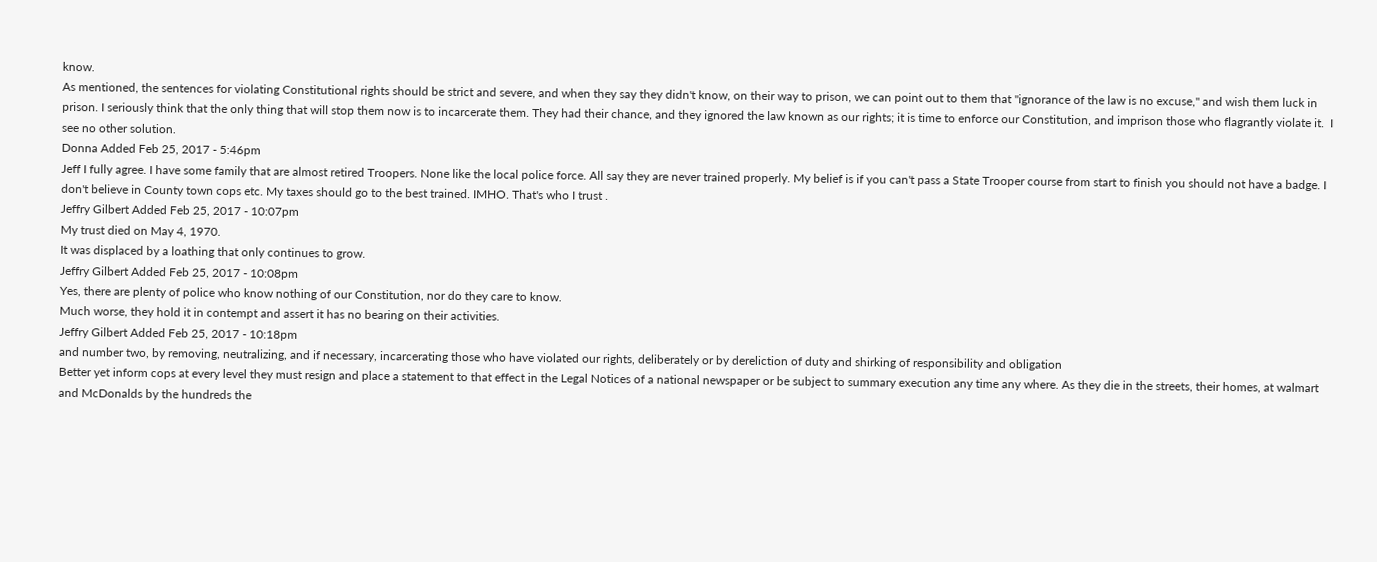know.
As mentioned, the sentences for violating Constitutional rights should be strict and severe, and when they say they didn't know, on their way to prison, we can point out to them that "ignorance of the law is no excuse," and wish them luck in prison. I seriously think that the only thing that will stop them now is to incarcerate them. They had their chance, and they ignored the law known as our rights; it is time to enforce our Constitution, and imprison those who flagrantly violate it.  I see no other solution.
Donna Added Feb 25, 2017 - 5:46pm
Jeff I fully agree. I have some family that are almost retired Troopers. None like the local police force. All say they are never trained properly. My belief is if you can't pass a State Trooper course from start to finish you should not have a badge. I don't believe in County town cops etc. My taxes should go to the best trained. IMHO. That's who I trust .
Jeffry Gilbert Added Feb 25, 2017 - 10:07pm
My trust died on May 4, 1970.
It was displaced by a loathing that only continues to grow.
Jeffry Gilbert Added Feb 25, 2017 - 10:08pm
Yes, there are plenty of police who know nothing of our Constitution, nor do they care to know.
Much worse, they hold it in contempt and assert it has no bearing on their activities.
Jeffry Gilbert Added Feb 25, 2017 - 10:18pm
and number two, by removing, neutralizing, and if necessary, incarcerating those who have violated our rights, deliberately or by dereliction of duty and shirking of responsibility and obligation
Better yet inform cops at every level they must resign and place a statement to that effect in the Legal Notices of a national newspaper or be subject to summary execution any time any where. As they die in the streets, their homes, at walmart and McDonalds by the hundreds the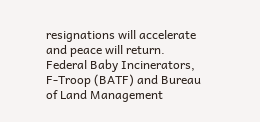resignations will accelerate and peace will return.
Federal Baby Incinerators, F-Troop (BATF) and Bureau of Land Management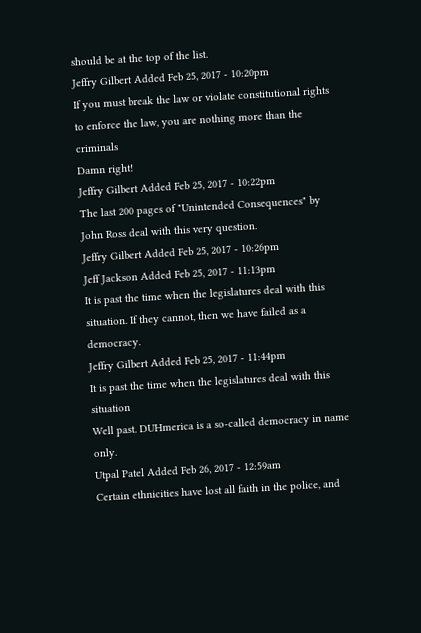should be at the top of the list.
Jeffry Gilbert Added Feb 25, 2017 - 10:20pm
If you must break the law or violate constitutional rights to enforce the law, you are nothing more than the criminals
Damn right!
Jeffry Gilbert Added Feb 25, 2017 - 10:22pm
The last 200 pages of "Unintended Consequences" by John Ross deal with this very question.
Jeffry Gilbert Added Feb 25, 2017 - 10:26pm
Jeff Jackson Added Feb 25, 2017 - 11:13pm
It is past the time when the legislatures deal with this situation. If they cannot, then we have failed as a democracy.
Jeffry Gilbert Added Feb 25, 2017 - 11:44pm
It is past the time when the legislatures deal with this situation
Well past. DUHmerica is a so-called democracy in name only.
Utpal Patel Added Feb 26, 2017 - 12:59am
Certain ethnicities have lost all faith in the police, and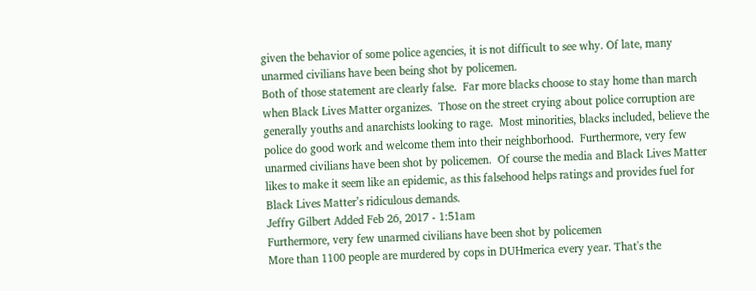given the behavior of some police agencies, it is not difficult to see why. Of late, many unarmed civilians have been being shot by policemen.
Both of those statement are clearly false.  Far more blacks choose to stay home than march when Black Lives Matter organizes.  Those on the street crying about police corruption are generally youths and anarchists looking to rage.  Most minorities, blacks included, believe the police do good work and welcome them into their neighborhood.  Furthermore, very few unarmed civilians have been shot by policemen.  Of course the media and Black Lives Matter likes to make it seem like an epidemic, as this falsehood helps ratings and provides fuel for Black Lives Matter’s ridiculous demands.
Jeffry Gilbert Added Feb 26, 2017 - 1:51am
Furthermore, very few unarmed civilians have been shot by policemen
More than 1100 people are murdered by cops in DUHmerica every year. That's the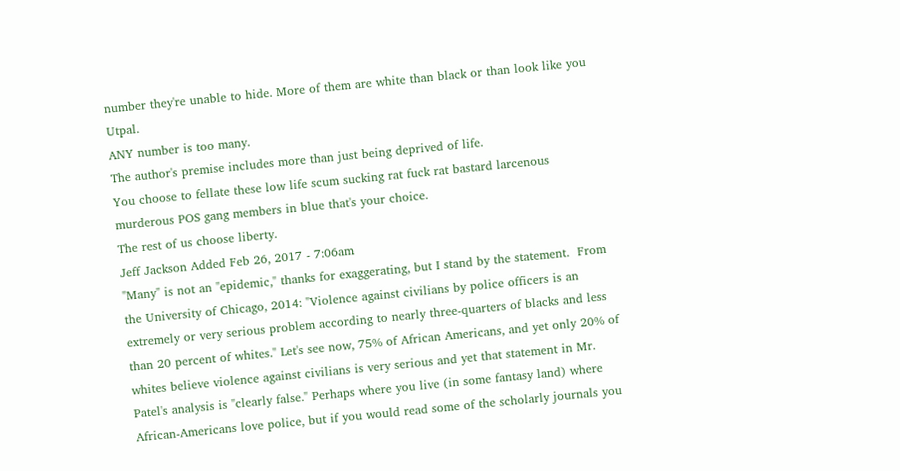number they're unable to hide. More of them are white than black or than look like you Utpal.
ANY number is too many.
The author's premise includes more than just being deprived of life.
You choose to fellate these low life scum sucking rat fuck rat bastard larcenous murderous POS gang members in blue that's your choice.
The rest of us choose liberty.
Jeff Jackson Added Feb 26, 2017 - 7:06am
"Many" is not an "epidemic," thanks for exaggerating, but I stand by the statement.  From the University of Chicago, 2014: "Violence against civilians by police officers is an extremely or very serious problem according to nearly three-quarters of blacks and less than 20 percent of whites." Let's see now, 75% of African Americans, and yet only 20% of whites believe violence against civilians is very serious and yet that statement in Mr. Patel's analysis is "clearly false." Perhaps where you live (in some fantasy land) where African-Americans love police, but if you would read some of the scholarly journals you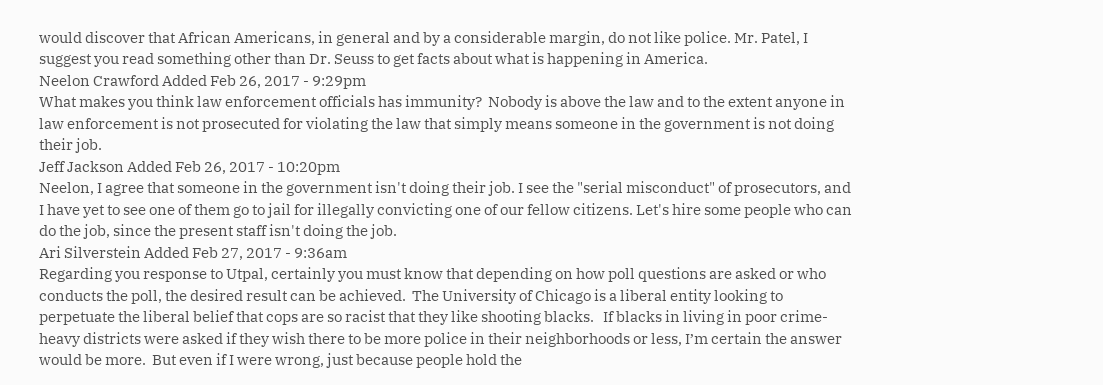would discover that African Americans, in general and by a considerable margin, do not like police. Mr. Patel, I suggest you read something other than Dr. Seuss to get facts about what is happening in America.
Neelon Crawford Added Feb 26, 2017 - 9:29pm
What makes you think law enforcement officials has immunity?  Nobody is above the law and to the extent anyone in law enforcement is not prosecuted for violating the law that simply means someone in the government is not doing their job.
Jeff Jackson Added Feb 26, 2017 - 10:20pm
Neelon, I agree that someone in the government isn't doing their job. I see the "serial misconduct" of prosecutors, and I have yet to see one of them go to jail for illegally convicting one of our fellow citizens. Let's hire some people who can do the job, since the present staff isn't doing the job.
Ari Silverstein Added Feb 27, 2017 - 9:36am
Regarding you response to Utpal, certainly you must know that depending on how poll questions are asked or who conducts the poll, the desired result can be achieved.  The University of Chicago is a liberal entity looking to perpetuate the liberal belief that cops are so racist that they like shooting blacks.   If blacks in living in poor crime-heavy districts were asked if they wish there to be more police in their neighborhoods or less, I’m certain the answer would be more.  But even if I were wrong, just because people hold the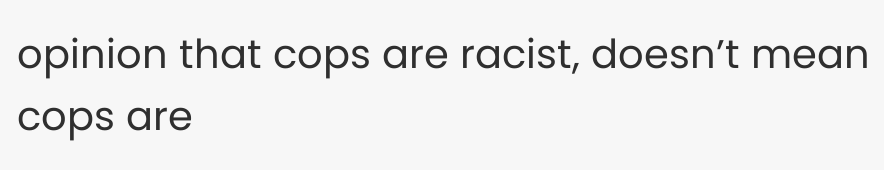opinion that cops are racist, doesn’t mean cops are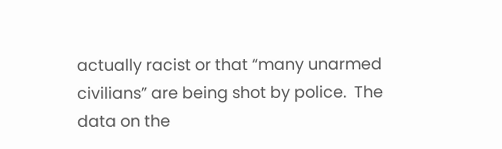actually racist or that “many unarmed civilians” are being shot by police.  The data on the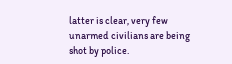latter is clear, very few unarmed civilians are being shot by police.